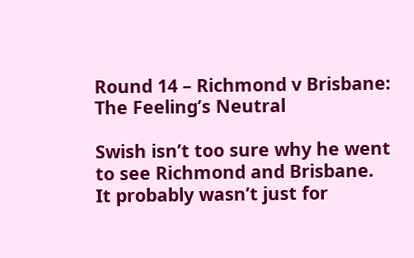Round 14 – Richmond v Brisbane: The Feeling’s Neutral

Swish isn’t too sure why he went to see Richmond and Brisbane. It probably wasn’t just for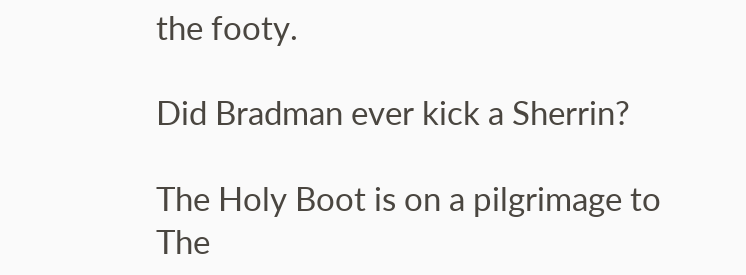the footy.

Did Bradman ever kick a Sherrin?

The Holy Boot is on a pilgrimage to The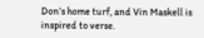Don’s home turf, and Vin Maskell is inspired to verse.